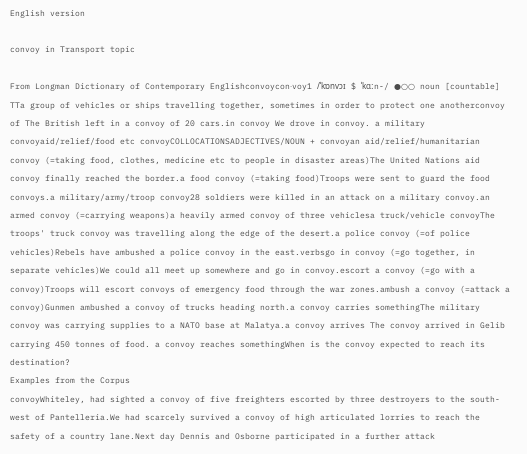English version

convoy in Transport topic

From Longman Dictionary of Contemporary Englishconvoycon‧voy1 /ˈkɒnvɔɪ $ ˈkɑːn-/ ●○○ noun [countable]  TTa group of vehicles or ships travelling together, sometimes in order to protect one anotherconvoy of The British left in a convoy of 20 cars.in convoy We drove in convoy. a military convoyaid/relief/food etc convoyCOLLOCATIONSADJECTIVES/NOUN + convoyan aid/relief/humanitarian convoy (=taking food, clothes, medicine etc to people in disaster areas)The United Nations aid convoy finally reached the border.a food convoy (=taking food)Troops were sent to guard the food convoys.a military/army/troop convoy28 soldiers were killed in an attack on a military convoy.an armed convoy (=carrying weapons)a heavily armed convoy of three vehiclesa truck/vehicle convoyThe troops' truck convoy was travelling along the edge of the desert.a police convoy (=of police vehicles)Rebels have ambushed a police convoy in the east.verbsgo in convoy (=go together, in separate vehicles)We could all meet up somewhere and go in convoy.escort a convoy (=go with a convoy)Troops will escort convoys of emergency food through the war zones.ambush a convoy (=attack a convoy)Gunmen ambushed a convoy of trucks heading north.a convoy carries somethingThe military convoy was carrying supplies to a NATO base at Malatya.a convoy arrives The convoy arrived in Gelib carrying 450 tonnes of food. a convoy reaches somethingWhen is the convoy expected to reach its destination?
Examples from the Corpus
convoyWhiteley, had sighted a convoy of five freighters escorted by three destroyers to the south-west of Pantelleria.We had scarcely survived a convoy of high articulated lorries to reach the safety of a country lane.Next day Dennis and Osborne participated in a further attack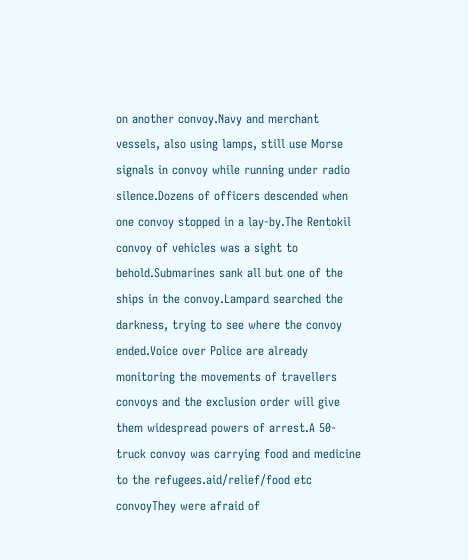on another convoy.Navy and merchant vessels, also using lamps, still use Morse signals in convoy while running under radio silence.Dozens of officers descended when one convoy stopped in a lay-by.The Rentokil convoy of vehicles was a sight to behold.Submarines sank all but one of the ships in the convoy.Lampard searched the darkness, trying to see where the convoy ended.Voice over Police are already monitoring the movements of travellers convoys and the exclusion order will give them widespread powers of arrest.A 50-truck convoy was carrying food and medicine to the refugees.aid/relief/food etc convoyThey were afraid of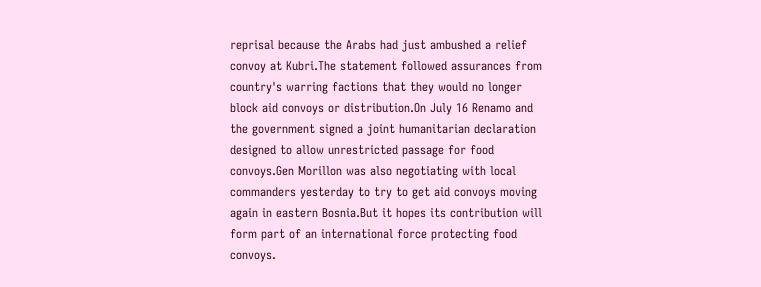reprisal because the Arabs had just ambushed a relief convoy at Kubri.The statement followed assurances from country's warring factions that they would no longer block aid convoys or distribution.On July 16 Renamo and the government signed a joint humanitarian declaration designed to allow unrestricted passage for food convoys.Gen Morillon was also negotiating with local commanders yesterday to try to get aid convoys moving again in eastern Bosnia.But it hopes its contribution will form part of an international force protecting food convoys.